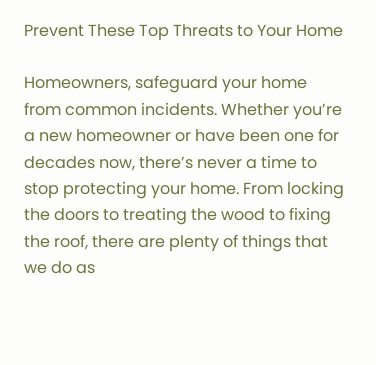Prevent These Top Threats to Your Home

Homeowners, safeguard your home from common incidents. Whether you’re a new homeowner or have been one for decades now, there’s never a time to stop protecting your home. From locking the doors to treating the wood to fixing the roof, there are plenty of things that we do as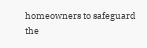homeowners to safeguard the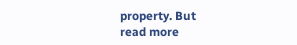property. But
read more